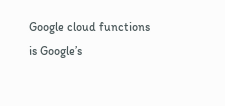Google cloud functions is Google’s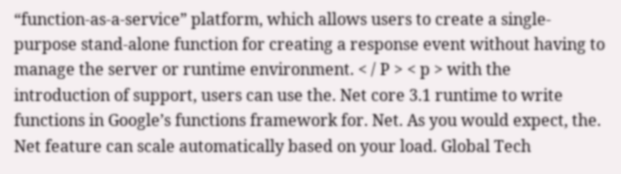“function-as-a-service” platform, which allows users to create a single-purpose stand-alone function for creating a response event without having to manage the server or runtime environment. < / P > < p > with the introduction of support, users can use the. Net core 3.1 runtime to write functions in Google’s functions framework for. Net. As you would expect, the. Net feature can scale automatically based on your load. Global Tech